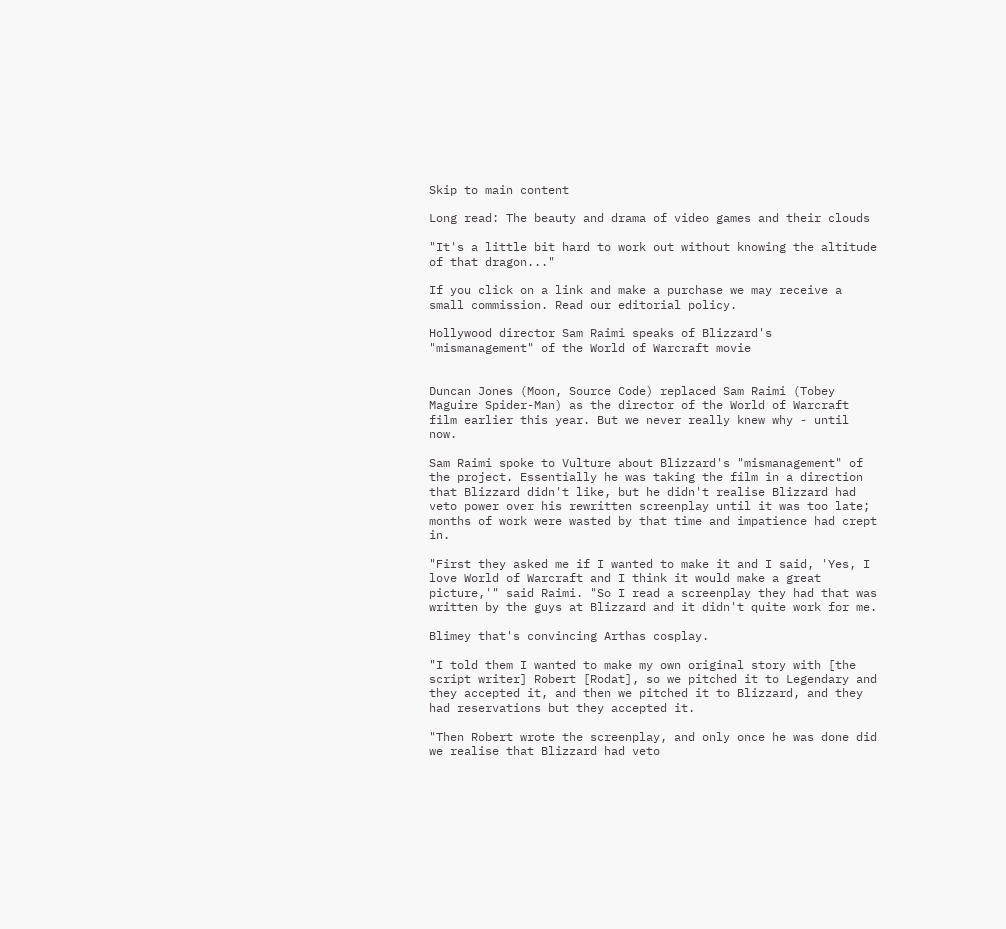Skip to main content

Long read: The beauty and drama of video games and their clouds

"It's a little bit hard to work out without knowing the altitude of that dragon..."

If you click on a link and make a purchase we may receive a small commission. Read our editorial policy.

Hollywood director Sam Raimi speaks of Blizzard's "mismanagement" of the World of Warcraft movie


Duncan Jones (Moon, Source Code) replaced Sam Raimi (Tobey Maguire Spider-Man) as the director of the World of Warcraft film earlier this year. But we never really knew why - until now.

Sam Raimi spoke to Vulture about Blizzard's "mismanagement" of the project. Essentially he was taking the film in a direction that Blizzard didn't like, but he didn't realise Blizzard had veto power over his rewritten screenplay until it was too late; months of work were wasted by that time and impatience had crept in.

"First they asked me if I wanted to make it and I said, 'Yes, I love World of Warcraft and I think it would make a great picture,'" said Raimi. "So I read a screenplay they had that was written by the guys at Blizzard and it didn't quite work for me.

Blimey that's convincing Arthas cosplay.

"I told them I wanted to make my own original story with [the script writer] Robert [Rodat], so we pitched it to Legendary and they accepted it, and then we pitched it to Blizzard, and they had reservations but they accepted it.

"Then Robert wrote the screenplay, and only once he was done did we realise that Blizzard had veto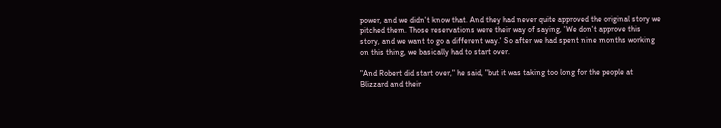power, and we didn't know that. And they had never quite approved the original story we pitched them. Those reservations were their way of saying, 'We don't approve this story, and we want to go a different way.' So after we had spent nine months working on this thing, we basically had to start over.

"And Robert did start over," he said, "but it was taking too long for the people at Blizzard and their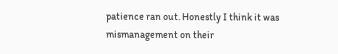patience ran out. Honestly I think it was mismanagement on their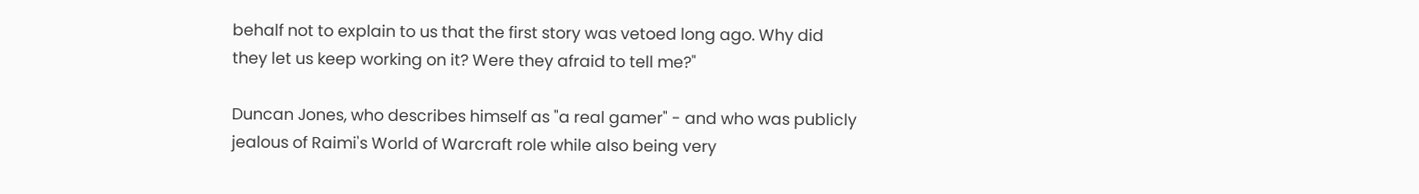behalf not to explain to us that the first story was vetoed long ago. Why did they let us keep working on it? Were they afraid to tell me?"

Duncan Jones, who describes himself as "a real gamer" - and who was publicly jealous of Raimi's World of Warcraft role while also being very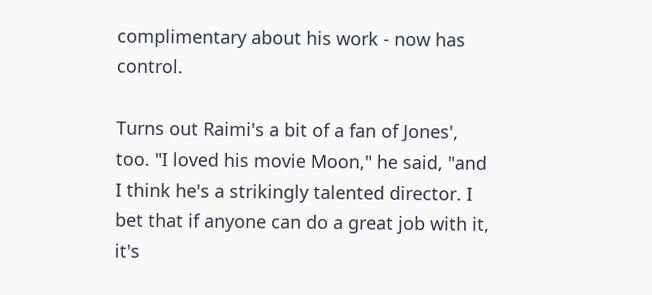complimentary about his work - now has control.

Turns out Raimi's a bit of a fan of Jones', too. "I loved his movie Moon," he said, "and I think he's a strikingly talented director. I bet that if anyone can do a great job with it, it's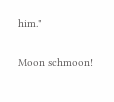him."

Moon schmoon!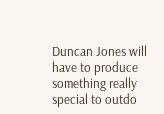Duncan Jones will have to produce something really special to outdo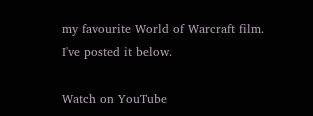my favourite World of Warcraft film. I've posted it below.

Watch on YouTube